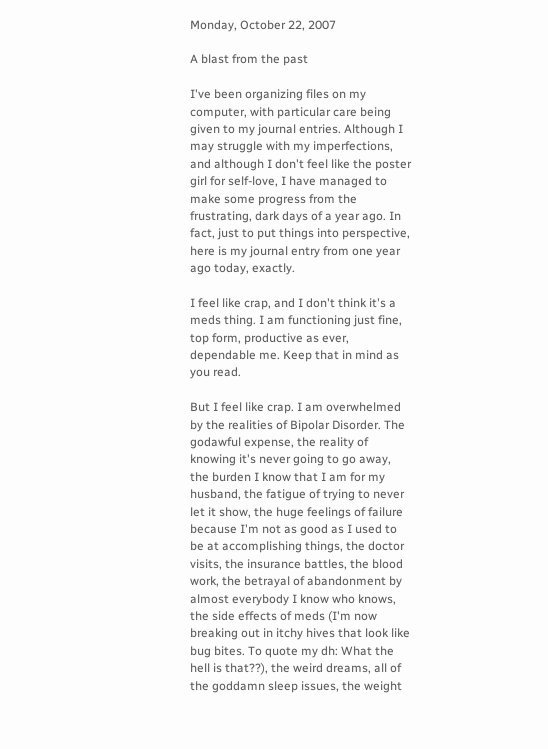Monday, October 22, 2007

A blast from the past

I've been organizing files on my computer, with particular care being given to my journal entries. Although I may struggle with my imperfections, and although I don't feel like the poster girl for self-love, I have managed to make some progress from the frustrating, dark days of a year ago. In fact, just to put things into perspective, here is my journal entry from one year ago today, exactly.

I feel like crap, and I don't think it's a meds thing. I am functioning just fine, top form, productive as ever, dependable me. Keep that in mind as you read.

But I feel like crap. I am overwhelmed by the realities of Bipolar Disorder. The godawful expense, the reality of knowing it's never going to go away, the burden I know that I am for my husband, the fatigue of trying to never let it show, the huge feelings of failure because I'm not as good as I used to be at accomplishing things, the doctor visits, the insurance battles, the blood work, the betrayal of abandonment by almost everybody I know who knows, the side effects of meds (I'm now breaking out in itchy hives that look like bug bites. To quote my dh: What the hell is that??), the weird dreams, all of the goddamn sleep issues, the weight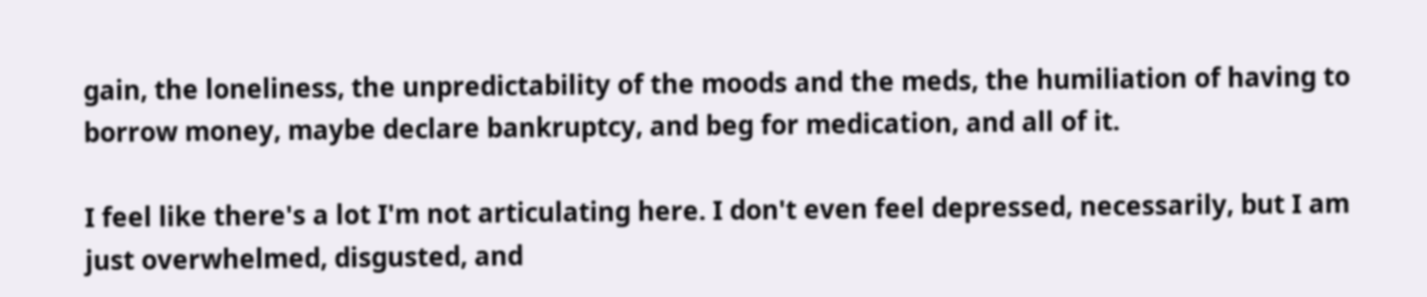gain, the loneliness, the unpredictability of the moods and the meds, the humiliation of having to borrow money, maybe declare bankruptcy, and beg for medication, and all of it.

I feel like there's a lot I'm not articulating here. I don't even feel depressed, necessarily, but I am just overwhelmed, disgusted, and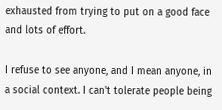exhausted from trying to put on a good face and lots of effort.

I refuse to see anyone, and I mean anyone, in a social context. I can't tolerate people being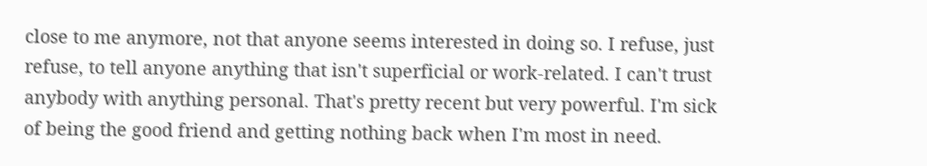close to me anymore, not that anyone seems interested in doing so. I refuse, just refuse, to tell anyone anything that isn't superficial or work-related. I can't trust anybody with anything personal. That's pretty recent but very powerful. I'm sick of being the good friend and getting nothing back when I'm most in need.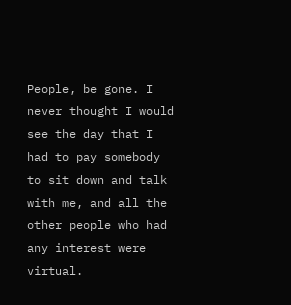People, be gone. I never thought I would see the day that I had to pay somebody to sit down and talk with me, and all the other people who had any interest were virtual.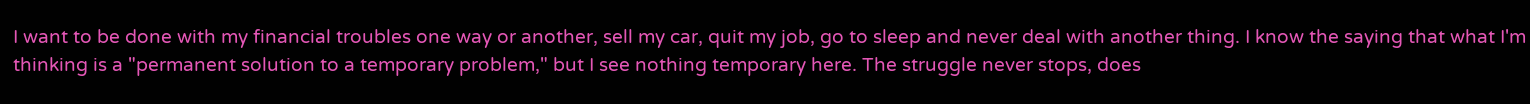I want to be done with my financial troubles one way or another, sell my car, quit my job, go to sleep and never deal with another thing. I know the saying that what I'm thinking is a "permanent solution to a temporary problem," but I see nothing temporary here. The struggle never stops, does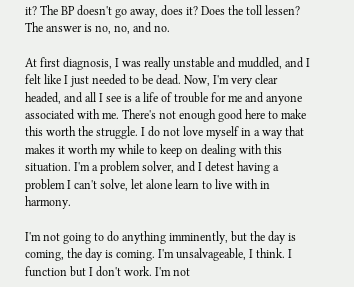it? The BP doesn't go away, does it? Does the toll lessen? The answer is no, no, and no.

At first diagnosis, I was really unstable and muddled, and I felt like I just needed to be dead. Now, I'm very clear headed, and all I see is a life of trouble for me and anyone associated with me. There's not enough good here to make this worth the struggle. I do not love myself in a way that makes it worth my while to keep on dealing with this situation. I'm a problem solver, and I detest having a problem I can't solve, let alone learn to live with in harmony.

I'm not going to do anything imminently, but the day is coming, the day is coming. I'm unsalvageable, I think. I function but I don't work. I'm not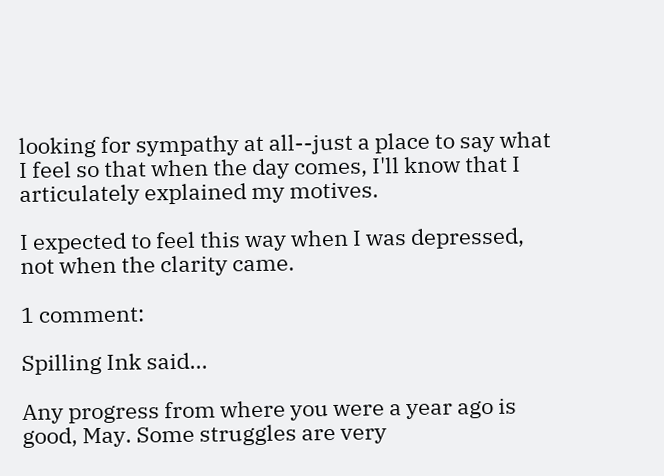looking for sympathy at all--just a place to say what I feel so that when the day comes, I'll know that I articulately explained my motives.

I expected to feel this way when I was depressed, not when the clarity came.

1 comment:

Spilling Ink said...

Any progress from where you were a year ago is good, May. Some struggles are very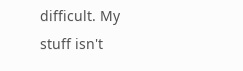difficult. My stuff isn't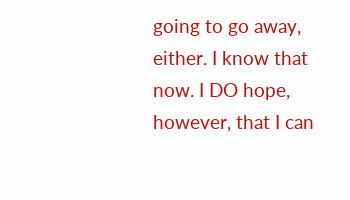going to go away, either. I know that now. I DO hope, however, that I can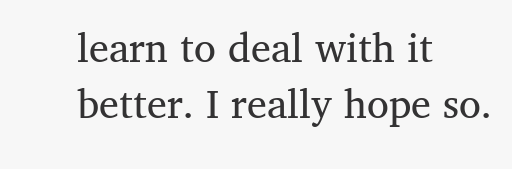learn to deal with it better. I really hope so.